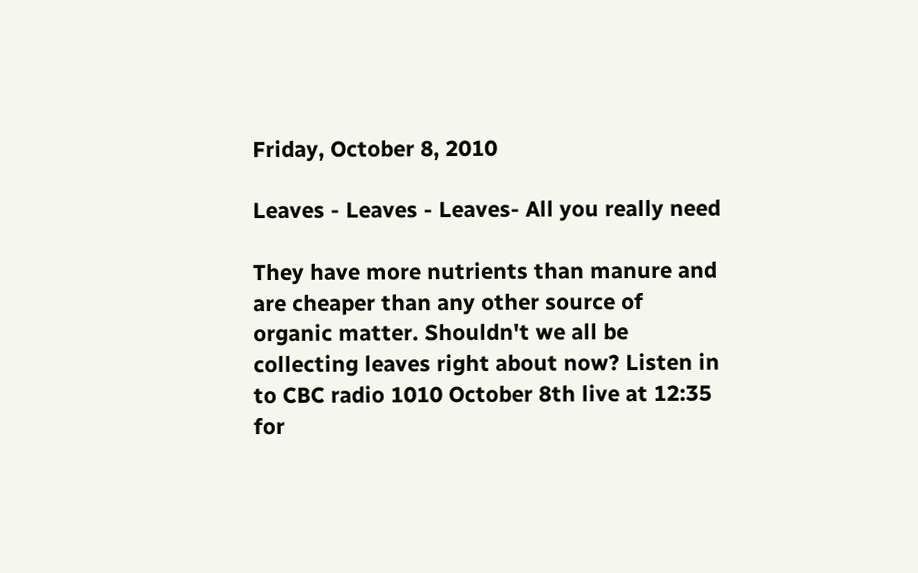Friday, October 8, 2010

Leaves - Leaves - Leaves- All you really need

They have more nutrients than manure and are cheaper than any other source of organic matter. Shouldn't we all be collecting leaves right about now? Listen in to CBC radio 1010 October 8th live at 12:35 for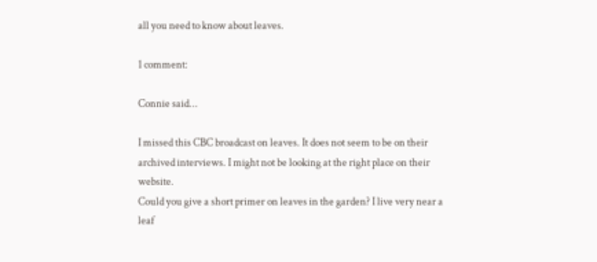all you need to know about leaves.

1 comment:

Connie said...

I missed this CBC broadcast on leaves. It does not seem to be on their archived interviews. I might not be looking at the right place on their website.
Could you give a short primer on leaves in the garden? I live very near a leaf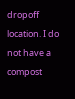dropoff location. I do not have a compost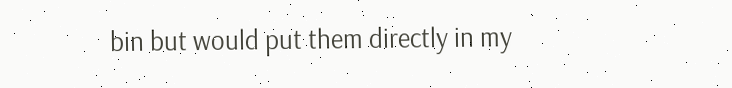bin but would put them directly in my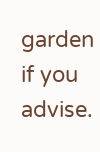garden if you advise.